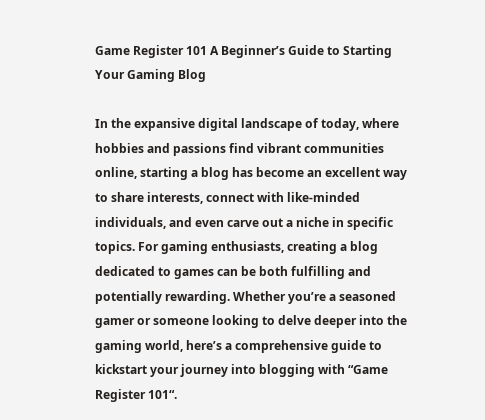Game Register 101 A Beginner’s Guide to Starting Your Gaming Blog

In the expansive digital landscape of today, where hobbies and passions find vibrant communities online, starting a blog has become an excellent way to share interests, connect with like-minded individuals, and even carve out a niche in specific topics. For gaming enthusiasts, creating a blog dedicated to games can be both fulfilling and potentially rewarding. Whether you’re a seasoned gamer or someone looking to delve deeper into the gaming world, here’s a comprehensive guide to kickstart your journey into blogging with “Game Register 101“.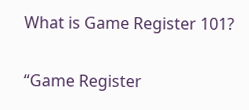What is Game Register 101?

“Game Register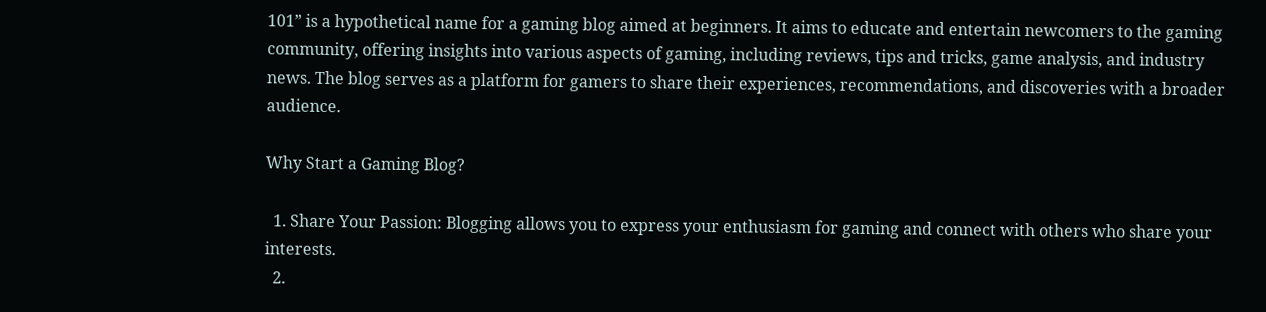101” is a hypothetical name for a gaming blog aimed at beginners. It aims to educate and entertain newcomers to the gaming community, offering insights into various aspects of gaming, including reviews, tips and tricks, game analysis, and industry news. The blog serves as a platform for gamers to share their experiences, recommendations, and discoveries with a broader audience.

Why Start a Gaming Blog?

  1. Share Your Passion: Blogging allows you to express your enthusiasm for gaming and connect with others who share your interests.
  2.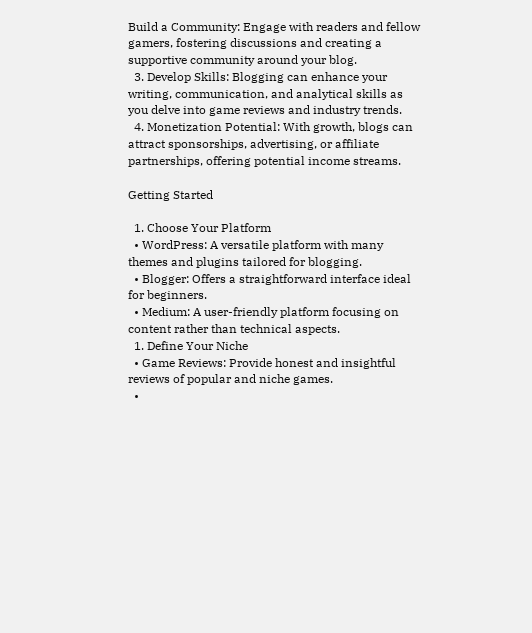Build a Community: Engage with readers and fellow gamers, fostering discussions and creating a supportive community around your blog.
  3. Develop Skills: Blogging can enhance your writing, communication, and analytical skills as you delve into game reviews and industry trends.
  4. Monetization Potential: With growth, blogs can attract sponsorships, advertising, or affiliate partnerships, offering potential income streams.

Getting Started

  1. Choose Your Platform
  • WordPress: A versatile platform with many themes and plugins tailored for blogging.
  • Blogger: Offers a straightforward interface ideal for beginners.
  • Medium: A user-friendly platform focusing on content rather than technical aspects.
  1. Define Your Niche
  • Game Reviews: Provide honest and insightful reviews of popular and niche games.
  •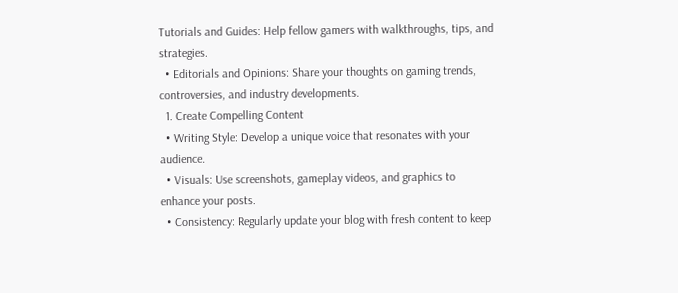Tutorials and Guides: Help fellow gamers with walkthroughs, tips, and strategies.
  • Editorials and Opinions: Share your thoughts on gaming trends, controversies, and industry developments.
  1. Create Compelling Content
  • Writing Style: Develop a unique voice that resonates with your audience.
  • Visuals: Use screenshots, gameplay videos, and graphics to enhance your posts.
  • Consistency: Regularly update your blog with fresh content to keep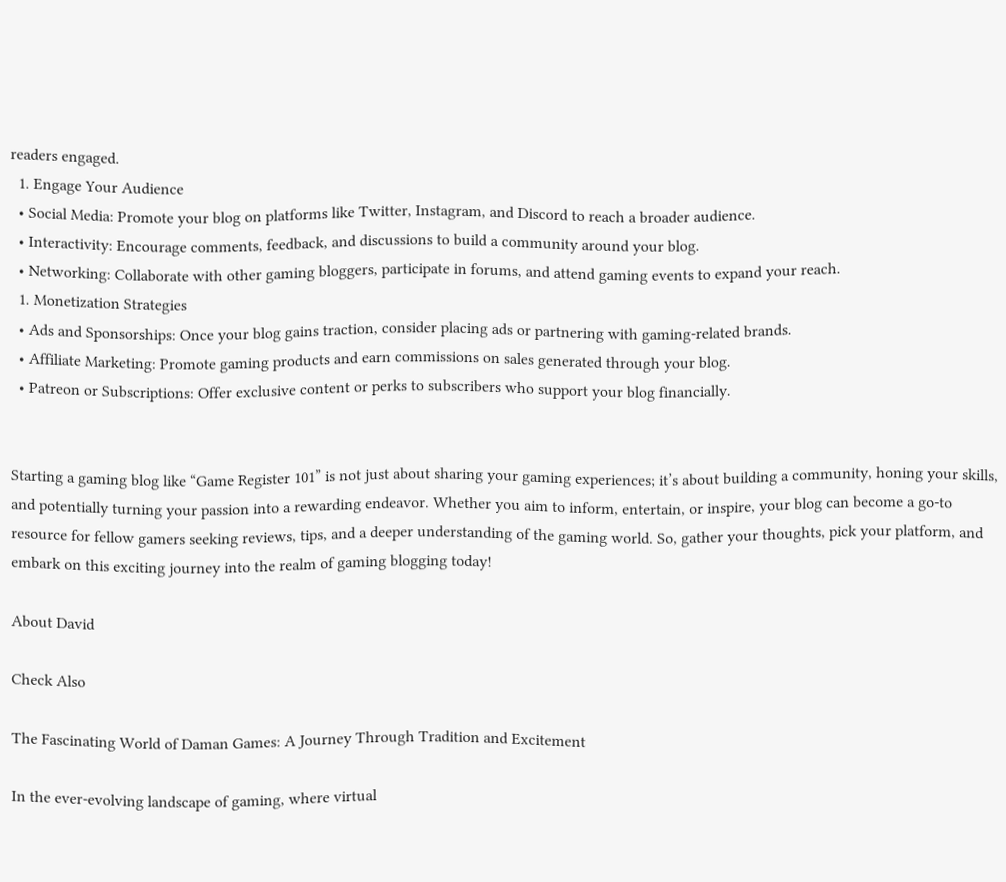readers engaged.
  1. Engage Your Audience
  • Social Media: Promote your blog on platforms like Twitter, Instagram, and Discord to reach a broader audience.
  • Interactivity: Encourage comments, feedback, and discussions to build a community around your blog.
  • Networking: Collaborate with other gaming bloggers, participate in forums, and attend gaming events to expand your reach.
  1. Monetization Strategies
  • Ads and Sponsorships: Once your blog gains traction, consider placing ads or partnering with gaming-related brands.
  • Affiliate Marketing: Promote gaming products and earn commissions on sales generated through your blog.
  • Patreon or Subscriptions: Offer exclusive content or perks to subscribers who support your blog financially.


Starting a gaming blog like “Game Register 101” is not just about sharing your gaming experiences; it’s about building a community, honing your skills, and potentially turning your passion into a rewarding endeavor. Whether you aim to inform, entertain, or inspire, your blog can become a go-to resource for fellow gamers seeking reviews, tips, and a deeper understanding of the gaming world. So, gather your thoughts, pick your platform, and embark on this exciting journey into the realm of gaming blogging today!

About David

Check Also

The Fascinating World of Daman Games: A Journey Through Tradition and Excitement

In the ever-evolving landscape of gaming, where virtual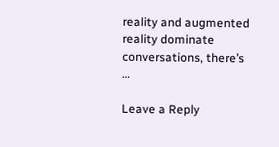reality and augmented reality dominate conversations, there’s …

Leave a Reply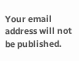Your email address will not be published.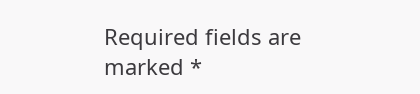Required fields are marked *